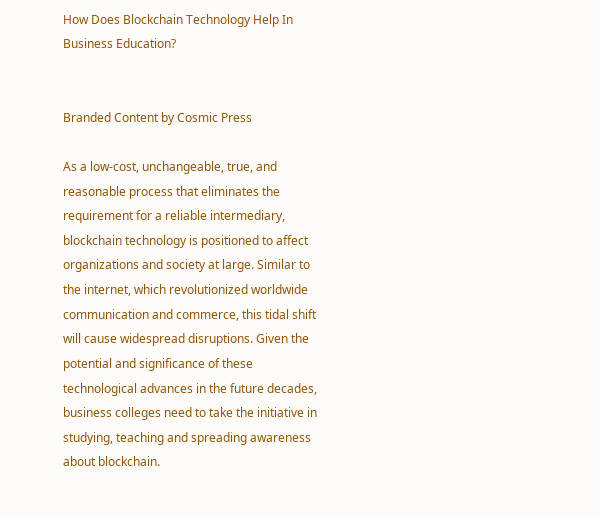How Does Blockchain Technology Help In Business Education?


Branded Content by Cosmic Press

As a low-cost, unchangeable, true, and reasonable process that eliminates the requirement for a reliable intermediary, blockchain technology is positioned to affect organizations and society at large. Similar to the internet, which revolutionized worldwide communication and commerce, this tidal shift will cause widespread disruptions. Given the potential and significance of these technological advances in the future decades, business colleges need to take the initiative in studying, teaching and spreading awareness about blockchain.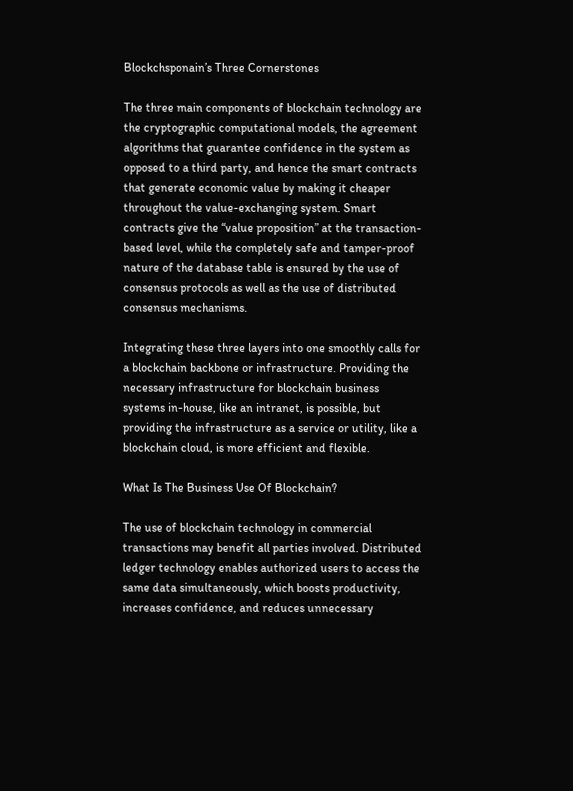Blockchsponain’s Three Cornerstones

The three main components of blockchain technology are the cryptographic computational models, the agreement algorithms that guarantee confidence in the system as opposed to a third party, and hence the smart contracts that generate economic value by making it cheaper throughout the value-exchanging system. Smart contracts give the “value proposition” at the transaction-based level, while the completely safe and tamper-proof nature of the database table is ensured by the use of consensus protocols as well as the use of distributed consensus mechanisms.

Integrating these three layers into one smoothly calls for a blockchain backbone or infrastructure. Providing the necessary infrastructure for blockchain business systems in-house, like an intranet, is possible, but providing the infrastructure as a service or utility, like a blockchain cloud, is more efficient and flexible.

What Is The Business Use Of Blockchain?

The use of blockchain technology in commercial transactions may benefit all parties involved. Distributed ledger technology enables authorized users to access the same data simultaneously, which boosts productivity, increases confidence, and reduces unnecessary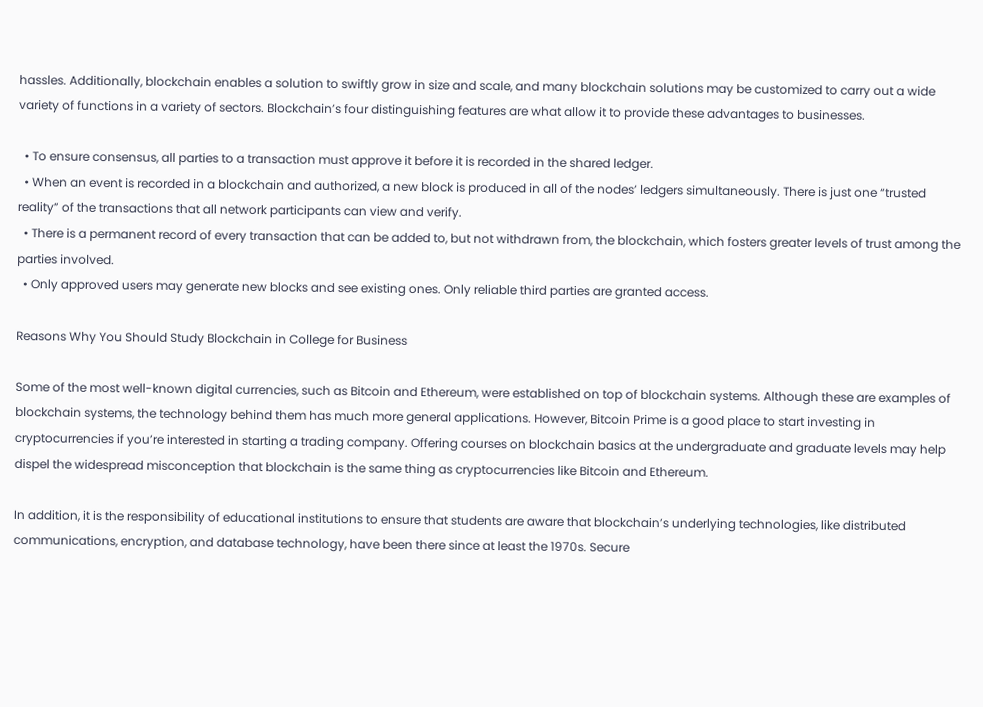hassles. Additionally, blockchain enables a solution to swiftly grow in size and scale, and many blockchain solutions may be customized to carry out a wide variety of functions in a variety of sectors. Blockchain’s four distinguishing features are what allow it to provide these advantages to businesses.

  • To ensure consensus, all parties to a transaction must approve it before it is recorded in the shared ledger.
  • When an event is recorded in a blockchain and authorized, a new block is produced in all of the nodes’ ledgers simultaneously. There is just one “trusted reality” of the transactions that all network participants can view and verify.
  • There is a permanent record of every transaction that can be added to, but not withdrawn from, the blockchain, which fosters greater levels of trust among the parties involved.
  • Only approved users may generate new blocks and see existing ones. Only reliable third parties are granted access.

Reasons Why You Should Study Blockchain in College for Business

Some of the most well-known digital currencies, such as Bitcoin and Ethereum, were established on top of blockchain systems. Although these are examples of blockchain systems, the technology behind them has much more general applications. However, Bitcoin Prime is a good place to start investing in cryptocurrencies if you’re interested in starting a trading company. Offering courses on blockchain basics at the undergraduate and graduate levels may help dispel the widespread misconception that blockchain is the same thing as cryptocurrencies like Bitcoin and Ethereum.

In addition, it is the responsibility of educational institutions to ensure that students are aware that blockchain’s underlying technologies, like distributed communications, encryption, and database technology, have been there since at least the 1970s. Secure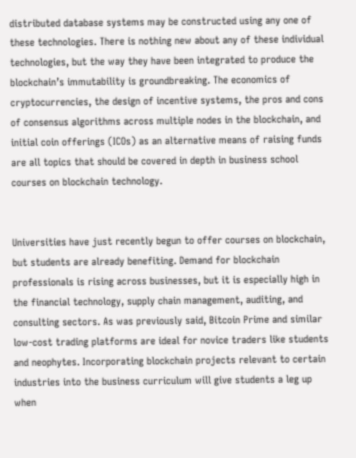distributed database systems may be constructed using any one of these technologies. There is nothing new about any of these individual technologies, but the way they have been integrated to produce the blockchain’s immutability is groundbreaking. The economics of cryptocurrencies, the design of incentive systems, the pros and cons of consensus algorithms across multiple nodes in the blockchain, and initial coin offerings (ICOs) as an alternative means of raising funds are all topics that should be covered in depth in business school courses on blockchain technology.


Universities have just recently begun to offer courses on blockchain, but students are already benefiting. Demand for blockchain professionals is rising across businesses, but it is especially high in the financial technology, supply chain management, auditing, and consulting sectors. As was previously said, Bitcoin Prime and similar low-cost trading platforms are ideal for novice traders like students and neophytes. Incorporating blockchain projects relevant to certain industries into the business curriculum will give students a leg up when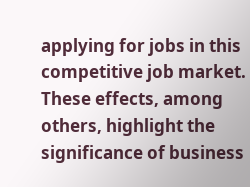applying for jobs in this competitive job market. These effects, among others, highlight the significance of business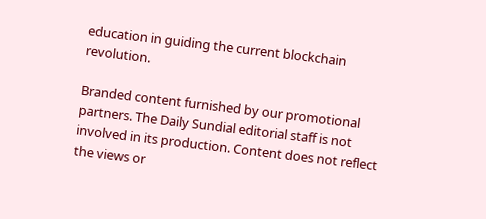education in guiding the current blockchain revolution.

Branded content furnished by our promotional partners. The Daily Sundial editorial staff is not involved in its production. Content does not reflect the views or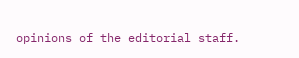opinions of the editorial staff.